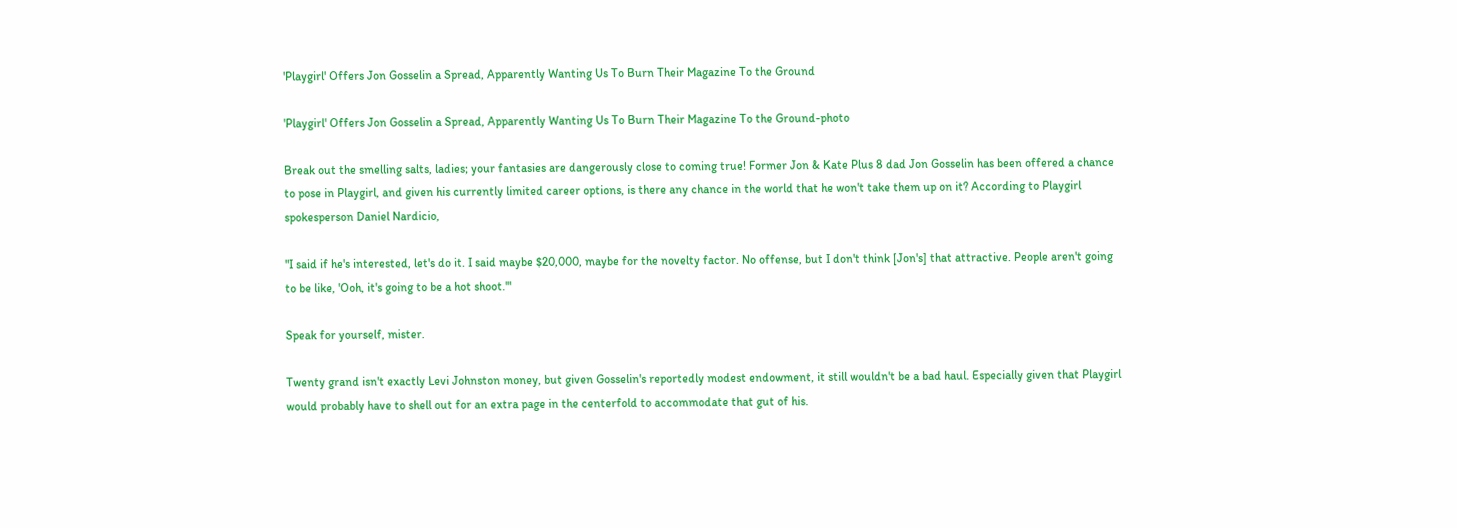'Playgirl' Offers Jon Gosselin a Spread, Apparently Wanting Us To Burn Their Magazine To the Ground

'Playgirl' Offers Jon Gosselin a Spread, Apparently Wanting Us To Burn Their Magazine To the Ground-photo

Break out the smelling salts, ladies; your fantasies are dangerously close to coming true! Former Jon & Kate Plus 8 dad Jon Gosselin has been offered a chance to pose in Playgirl, and given his currently limited career options, is there any chance in the world that he won't take them up on it? According to Playgirl spokesperson Daniel Nardicio,

"I said if he's interested, let's do it. I said maybe $20,000, maybe for the novelty factor. No offense, but I don't think [Jon's] that attractive. People aren't going to be like, 'Ooh, it's going to be a hot shoot.'"

Speak for yourself, mister.

Twenty grand isn't exactly Levi Johnston money, but given Gosselin's reportedly modest endowment, it still wouldn't be a bad haul. Especially given that Playgirl would probably have to shell out for an extra page in the centerfold to accommodate that gut of his.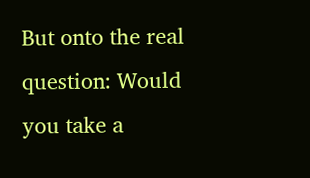But onto the real question: Would you take a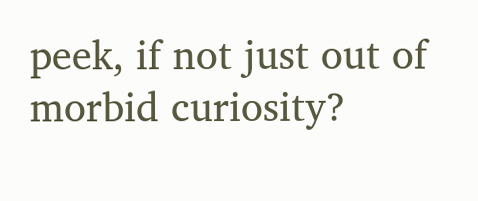peek, if not just out of morbid curiosity?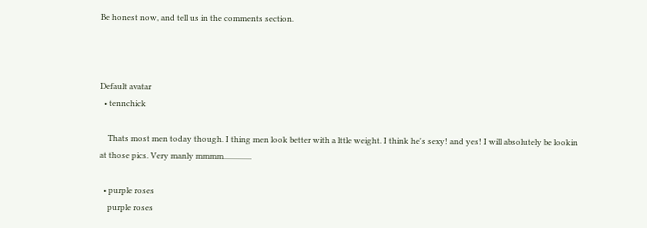Be honest now, and tell us in the comments section.



Default avatar
  • tennchick

    Thats most men today though. I thing men look better with a lttle weight. I think he's sexy! and yes! I will absolutely be lookin at those pics. Very manly mmmm..............

  • purple roses
    purple roses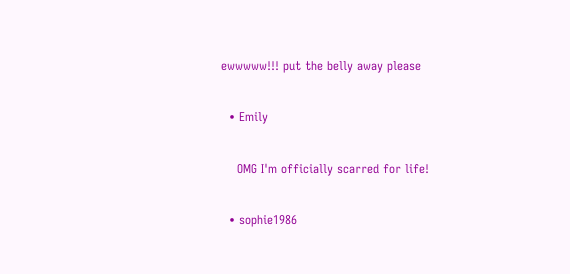ewwwww!!! put the belly away please

  • Emily

    OMG I'm officially scarred for life!

  • sophie1986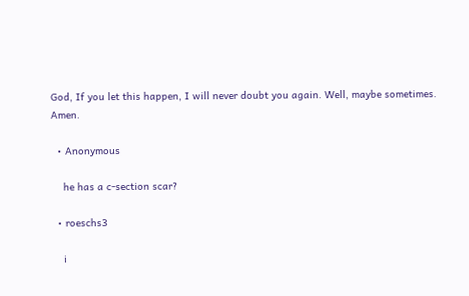God, If you let this happen, I will never doubt you again. Well, maybe sometimes. Amen.

  • Anonymous

    he has a c-section scar?

  • roeschs3

    i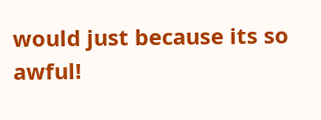would just because its so awful!